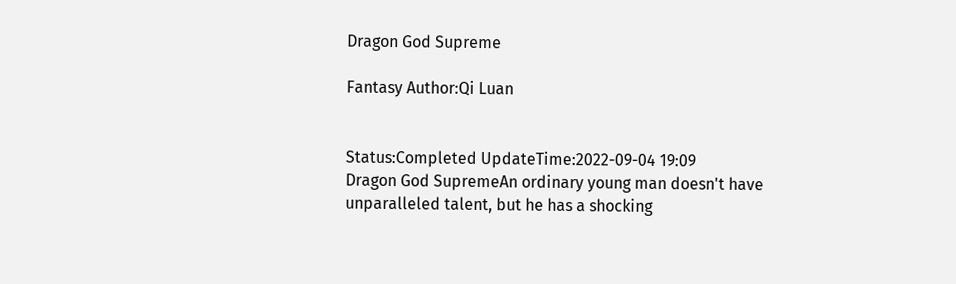Dragon God Supreme

Fantasy Author:Qi Luan


Status:Completed UpdateTime:2022-09-04 19:09
Dragon God SupremeAn ordinary young man doesn't have unparalleled talent, but he has a shocking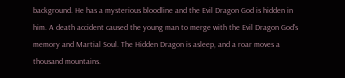background. He has a mysterious bloodline and the Evil Dragon God is hidden in him. A death accident caused the young man to merge with the Evil Dragon God's memory and Martial Soul. The Hidden Dragon is asleep, and a roar moves a thousand mountains.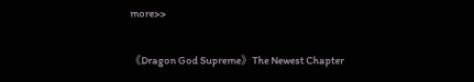more>>

《Dragon God Supreme》The Newest Chapter